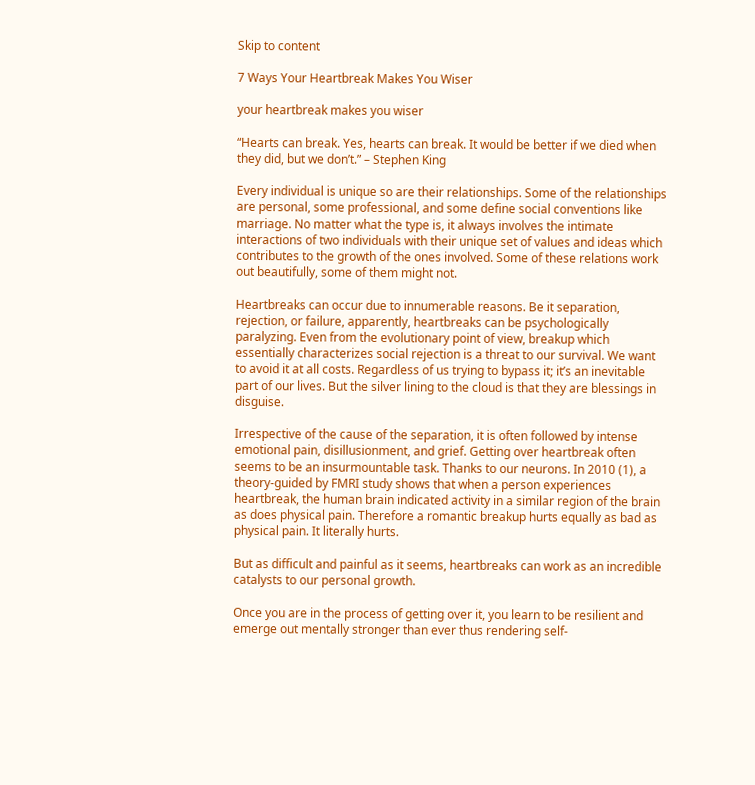Skip to content

7 Ways Your Heartbreak Makes You Wiser

your heartbreak makes you wiser

“Hearts can break. Yes, hearts can break. It would be better if we died when they did, but we don’t.” – Stephen King

Every individual is unique so are their relationships. Some of the relationships are personal, some professional, and some define social conventions like marriage. No matter what the type is, it always involves the intimate interactions of two individuals with their unique set of values and ideas which contributes to the growth of the ones involved. Some of these relations work out beautifully, some of them might not.

Heartbreaks can occur due to innumerable reasons. Be it separation, rejection, or failure, apparently, heartbreaks can be psychologically paralyzing. Even from the evolutionary point of view, breakup which essentially characterizes social rejection is a threat to our survival. We want to avoid it at all costs. Regardless of us trying to bypass it; it’s an inevitable part of our lives. But the silver lining to the cloud is that they are blessings in disguise.

Irrespective of the cause of the separation, it is often followed by intense emotional pain, disillusionment, and grief. Getting over heartbreak often seems to be an insurmountable task. Thanks to our neurons. In 2010 (1), a theory-guided by FMRI study shows that when a person experiences heartbreak, the human brain indicated activity in a similar region of the brain as does physical pain. Therefore a romantic breakup hurts equally as bad as physical pain. It literally hurts.

But as difficult and painful as it seems, heartbreaks can work as an incredible catalysts to our personal growth.

Once you are in the process of getting over it, you learn to be resilient and emerge out mentally stronger than ever thus rendering self-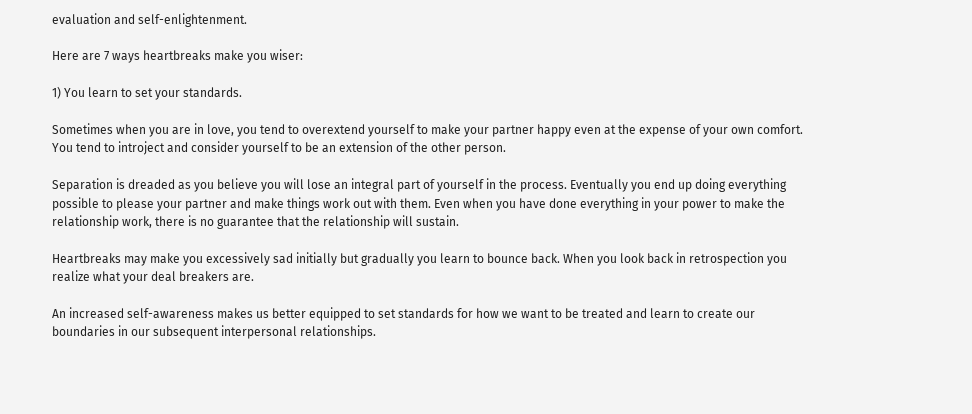evaluation and self-enlightenment.

Here are 7 ways heartbreaks make you wiser:

1) You learn to set your standards.

Sometimes when you are in love, you tend to overextend yourself to make your partner happy even at the expense of your own comfort. You tend to introject and consider yourself to be an extension of the other person.

Separation is dreaded as you believe you will lose an integral part of yourself in the process. Eventually you end up doing everything possible to please your partner and make things work out with them. Even when you have done everything in your power to make the relationship work, there is no guarantee that the relationship will sustain.

Heartbreaks may make you excessively sad initially but gradually you learn to bounce back. When you look back in retrospection you realize what your deal breakers are.

An increased self-awareness makes us better equipped to set standards for how we want to be treated and learn to create our boundaries in our subsequent interpersonal relationships.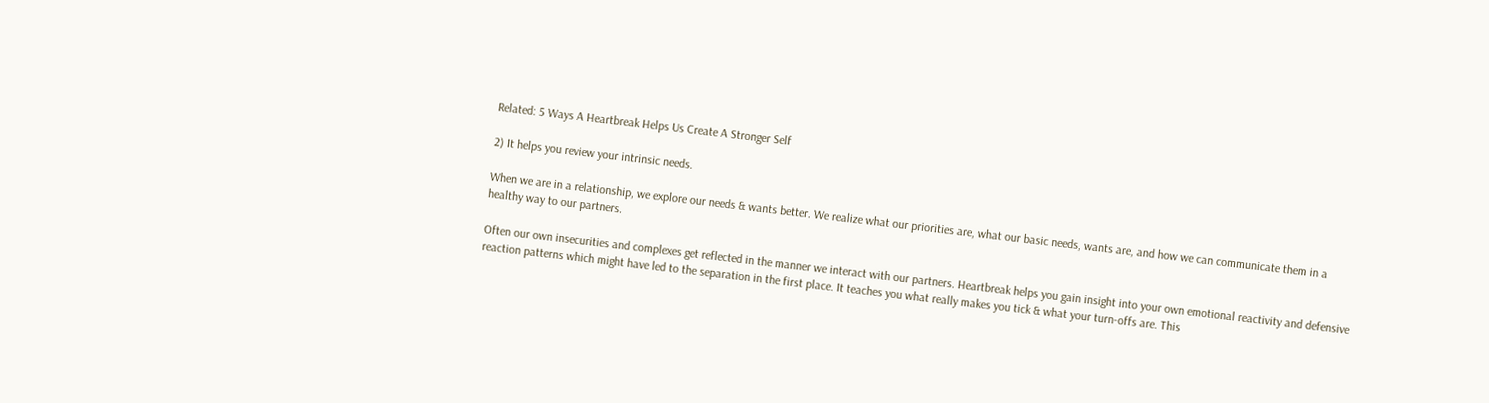Related: 5 Ways A Heartbreak Helps Us Create A Stronger Self

2) It helps you review your intrinsic needs.

When we are in a relationship, we explore our needs & wants better. We realize what our priorities are, what our basic needs, wants are, and how we can communicate them in a healthy way to our partners.

Often our own insecurities and complexes get reflected in the manner we interact with our partners. Heartbreak helps you gain insight into your own emotional reactivity and defensive reaction patterns which might have led to the separation in the first place. It teaches you what really makes you tick & what your turn-offs are. This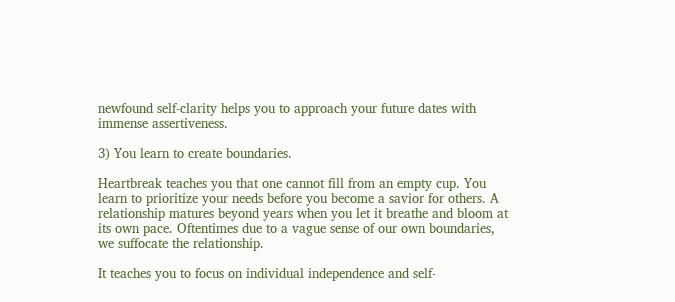newfound self-clarity helps you to approach your future dates with immense assertiveness.

3) You learn to create boundaries.

Heartbreak teaches you that one cannot fill from an empty cup. You learn to prioritize your needs before you become a savior for others. A relationship matures beyond years when you let it breathe and bloom at its own pace. Oftentimes due to a vague sense of our own boundaries, we suffocate the relationship.

It teaches you to focus on individual independence and self-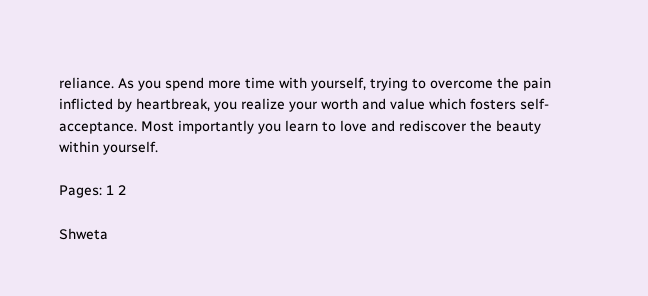reliance. As you spend more time with yourself, trying to overcome the pain inflicted by heartbreak, you realize your worth and value which fosters self-acceptance. Most importantly you learn to love and rediscover the beauty within yourself.

Pages: 1 2

Shweta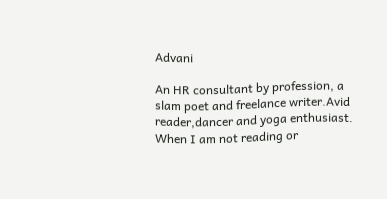Advani

An HR consultant by profession, a slam poet and freelance writer.Avid reader,dancer and yoga enthusiast. When I am not reading or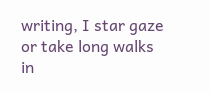writing, I star gaze or take long walks in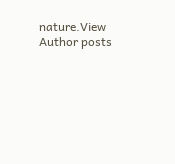nature.View Author posts